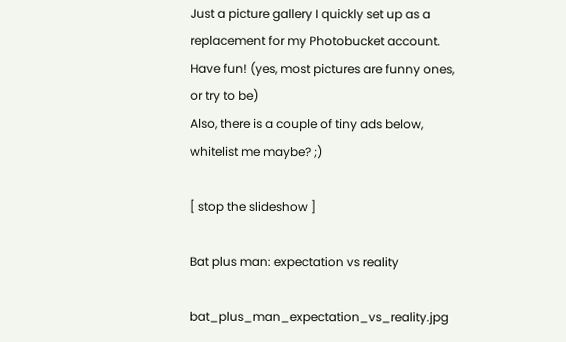Just a picture gallery I quickly set up as a replacement for my Photobucket account.
Have fun! (yes, most pictures are funny ones, or try to be)
Also, there is a couple of tiny ads below, whitelist me maybe? ;)

[ stop the slideshow ]

Bat plus man: expectation vs reality

bat_plus_man_expectation_vs_reality.jpg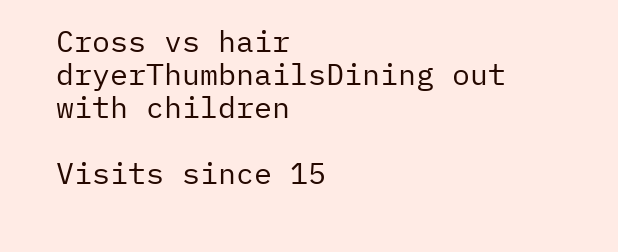Cross vs hair dryerThumbnailsDining out with children

Visits since 15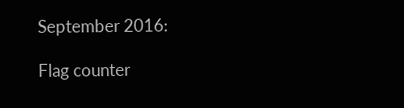September 2016:

Flag counter